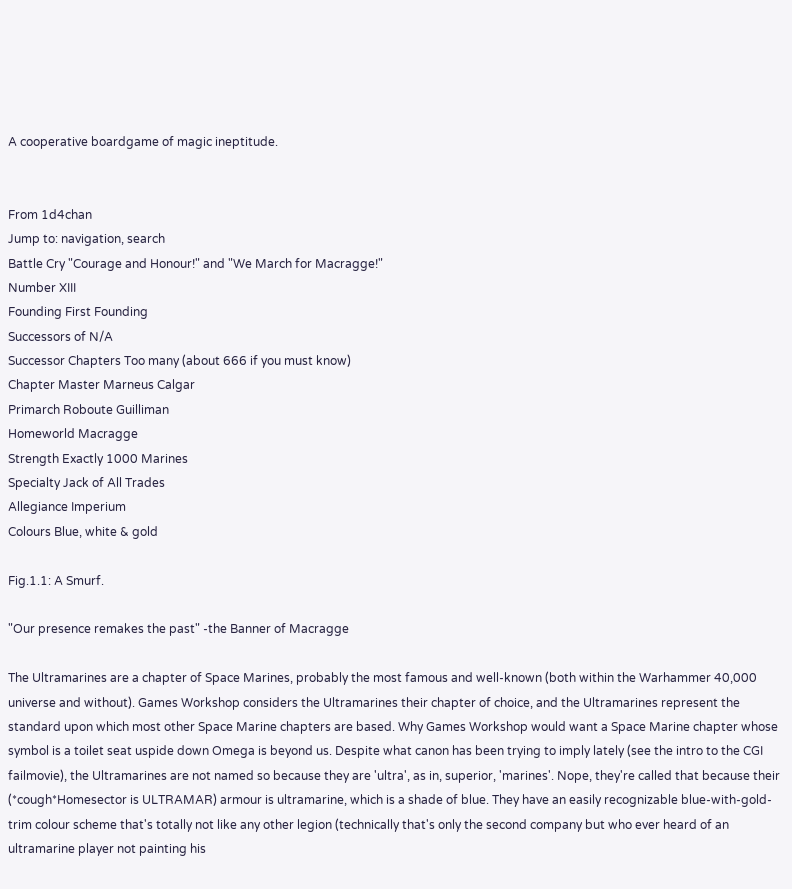A cooperative boardgame of magic ineptitude.


From 1d4chan
Jump to: navigation, search
Battle Cry "Courage and Honour!" and "We March for Macragge!"
Number XIII
Founding First Founding
Successors of N/A
Successor Chapters Too many (about 666 if you must know)
Chapter Master Marneus Calgar
Primarch Roboute Guilliman
Homeworld Macragge
Strength Exactly 1000 Marines
Specialty Jack of All Trades
Allegiance Imperium
Colours Blue, white & gold

Fig.1.1: A Smurf.

"Our presence remakes the past" -the Banner of Macragge

The Ultramarines are a chapter of Space Marines, probably the most famous and well-known (both within the Warhammer 40,000 universe and without). Games Workshop considers the Ultramarines their chapter of choice, and the Ultramarines represent the standard upon which most other Space Marine chapters are based. Why Games Workshop would want a Space Marine chapter whose symbol is a toilet seat uspide down Omega is beyond us. Despite what canon has been trying to imply lately (see the intro to the CGI failmovie), the Ultramarines are not named so because they are 'ultra', as in, superior, 'marines'. Nope, they're called that because their (*cough*Homesector is ULTRAMAR) armour is ultramarine, which is a shade of blue. They have an easily recognizable blue-with-gold-trim colour scheme that's totally not like any other legion (technically that's only the second company but who ever heard of an ultramarine player not painting his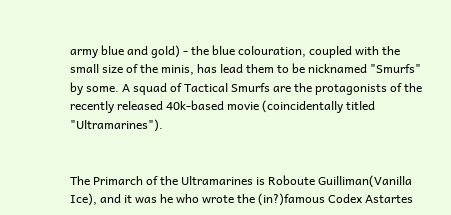army blue and gold) - the blue colouration, coupled with the small size of the minis, has lead them to be nicknamed "Smurfs" by some. A squad of Tactical Smurfs are the protagonists of the recently released 40k-based movie (coincidentally titled "Ultramarines").


The Primarch of the Ultramarines is Roboute Guilliman(Vanilla Ice), and it was he who wrote the (in?)famous Codex Astartes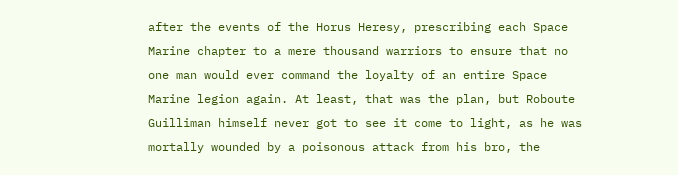after the events of the Horus Heresy, prescribing each Space Marine chapter to a mere thousand warriors to ensure that no one man would ever command the loyalty of an entire Space Marine legion again. At least, that was the plan, but Roboute Guilliman himself never got to see it come to light, as he was mortally wounded by a poisonous attack from his bro, the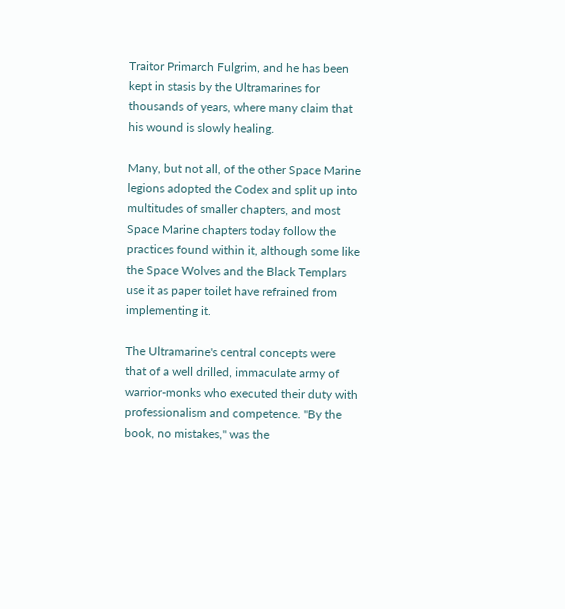Traitor Primarch Fulgrim, and he has been kept in stasis by the Ultramarines for thousands of years, where many claim that his wound is slowly healing.

Many, but not all, of the other Space Marine legions adopted the Codex and split up into multitudes of smaller chapters, and most Space Marine chapters today follow the practices found within it, although some like the Space Wolves and the Black Templars use it as paper toilet have refrained from implementing it.

The Ultramarine's central concepts were that of a well drilled, immaculate army of warrior-monks who executed their duty with professionalism and competence. "By the book, no mistakes," was the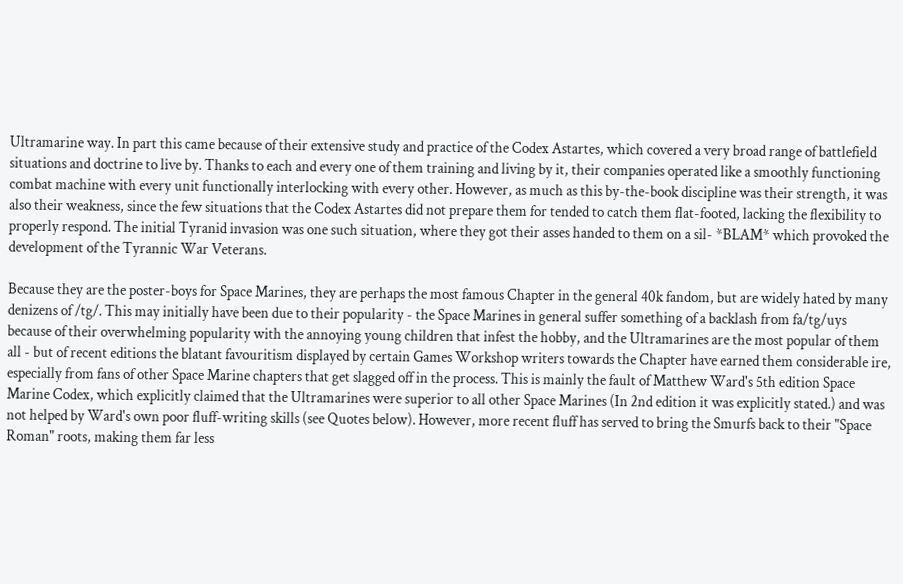Ultramarine way. In part this came because of their extensive study and practice of the Codex Astartes, which covered a very broad range of battlefield situations and doctrine to live by. Thanks to each and every one of them training and living by it, their companies operated like a smoothly functioning combat machine with every unit functionally interlocking with every other. However, as much as this by-the-book discipline was their strength, it was also their weakness, since the few situations that the Codex Astartes did not prepare them for tended to catch them flat-footed, lacking the flexibility to properly respond. The initial Tyranid invasion was one such situation, where they got their asses handed to them on a sil- *BLAM* which provoked the development of the Tyrannic War Veterans.

Because they are the poster-boys for Space Marines, they are perhaps the most famous Chapter in the general 40k fandom, but are widely hated by many denizens of /tg/. This may initially have been due to their popularity - the Space Marines in general suffer something of a backlash from fa/tg/uys because of their overwhelming popularity with the annoying young children that infest the hobby, and the Ultramarines are the most popular of them all - but of recent editions the blatant favouritism displayed by certain Games Workshop writers towards the Chapter have earned them considerable ire, especially from fans of other Space Marine chapters that get slagged off in the process. This is mainly the fault of Matthew Ward's 5th edition Space Marine Codex, which explicitly claimed that the Ultramarines were superior to all other Space Marines (In 2nd edition it was explicitly stated.) and was not helped by Ward's own poor fluff-writing skills (see Quotes below). However, more recent fluff has served to bring the Smurfs back to their "Space Roman" roots, making them far less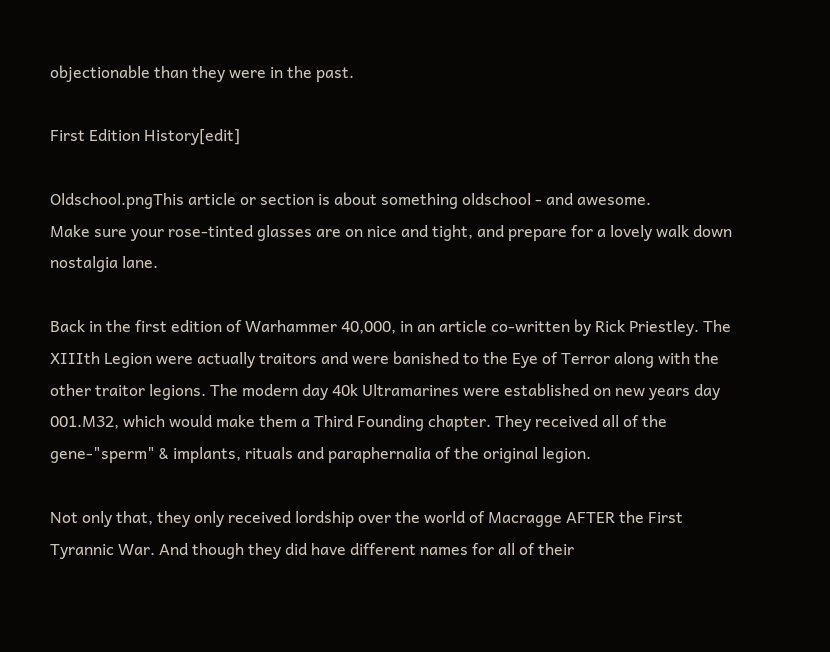objectionable than they were in the past.

First Edition History[edit]

Oldschool.pngThis article or section is about something oldschool - and awesome.
Make sure your rose-tinted glasses are on nice and tight, and prepare for a lovely walk down nostalgia lane.

Back in the first edition of Warhammer 40,000, in an article co-written by Rick Priestley. The XIIIth Legion were actually traitors and were banished to the Eye of Terror along with the other traitor legions. The modern day 40k Ultramarines were established on new years day 001.M32, which would make them a Third Founding chapter. They received all of the gene-"sperm" & implants, rituals and paraphernalia of the original legion.

Not only that, they only received lordship over the world of Macragge AFTER the First Tyrannic War. And though they did have different names for all of their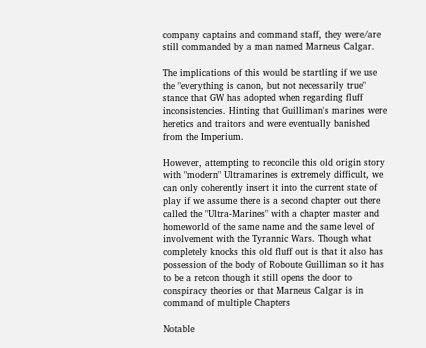company captains and command staff, they were/are still commanded by a man named Marneus Calgar.

The implications of this would be startling if we use the "everything is canon, but not necessarily true" stance that GW has adopted when regarding fluff inconsistencies. Hinting that Guilliman's marines were heretics and traitors and were eventually banished from the Imperium.

However, attempting to reconcile this old origin story with "modern" Ultramarines is extremely difficult, we can only coherently insert it into the current state of play if we assume there is a second chapter out there called the "Ultra-Marines" with a chapter master and homeworld of the same name and the same level of involvement with the Tyrannic Wars. Though what completely knocks this old fluff out is that it also has possession of the body of Roboute Guilliman so it has to be a retcon though it still opens the door to conspiracy theories or that Marneus Calgar is in command of multiple Chapters

Notable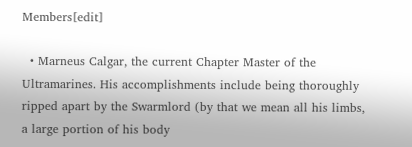Members[edit]

  • Marneus Calgar, the current Chapter Master of the Ultramarines. His accomplishments include being thoroughly ripped apart by the Swarmlord (by that we mean all his limbs, a large portion of his body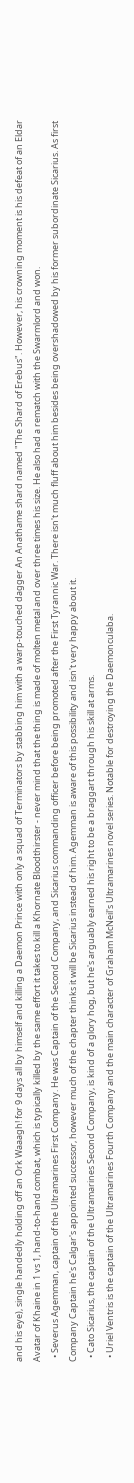and his eye), single handedly holding off an Ork Waaagh! for 9 days all by himself and killing a Daemon Prince with only a squad of Terminators by stabbing him with a warp-touched dagger An Anathame shard named "The Shard of Erebus". However, his crowning moment is his defeat of an Eldar Avatar of Khaine in 1 vs 1, hand-to-hand combat, which is typically killed by the same effort it takes to kill a Khornate Bloodthirster - never mind that the thing is made of molten metal and over three times his size. He also had a rematch with the Swarmlord and won.
  • Severus Agemman, captain of the Ultramarines First Company. He was Captain of the Second Company, and Sicarius commanding officer before being promoted after the First Tyrannic War. There isn't much fluff about him besides being overshadowed by his former subordinate Sicarius. As first Company Captain he's Calgar's appointed successor, however much of the chapter thinks it will be Sicarius instead of him. Agemman is aware of this possibility and isn't very happy about it.
  • Cato Sicarius, the captain of the Ultramarines Second Company, is kind of a glory hog, but he's arguably earned his right to be a braggart through his skill at arms.
  • Uriel Ventris is the captain of the Ultramarines Fourth Company and the main character of Graham McNeil's Ultramarines novel series. Notable for destroying the Daemonculaba.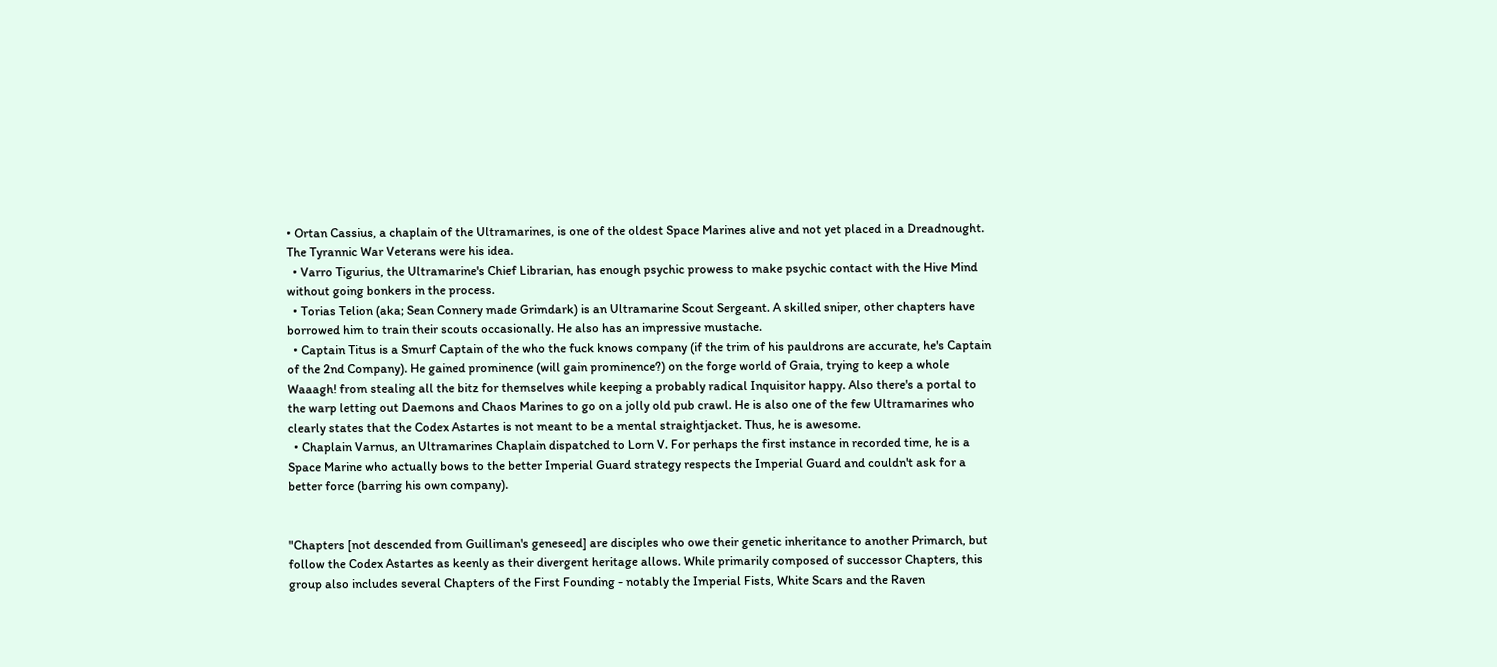• Ortan Cassius, a chaplain of the Ultramarines, is one of the oldest Space Marines alive and not yet placed in a Dreadnought. The Tyrannic War Veterans were his idea.
  • Varro Tigurius, the Ultramarine's Chief Librarian, has enough psychic prowess to make psychic contact with the Hive Mind without going bonkers in the process.
  • Torias Telion (aka; Sean Connery made Grimdark) is an Ultramarine Scout Sergeant. A skilled sniper, other chapters have borrowed him to train their scouts occasionally. He also has an impressive mustache.
  • Captain Titus is a Smurf Captain of the who the fuck knows company (if the trim of his pauldrons are accurate, he's Captain of the 2nd Company). He gained prominence (will gain prominence?) on the forge world of Graia, trying to keep a whole Waaagh! from stealing all the bitz for themselves while keeping a probably radical Inquisitor happy. Also there's a portal to the warp letting out Daemons and Chaos Marines to go on a jolly old pub crawl. He is also one of the few Ultramarines who clearly states that the Codex Astartes is not meant to be a mental straightjacket. Thus, he is awesome.
  • Chaplain Varnus, an Ultramarines Chaplain dispatched to Lorn V. For perhaps the first instance in recorded time, he is a Space Marine who actually bows to the better Imperial Guard strategy respects the Imperial Guard and couldn't ask for a better force (barring his own company).


"Chapters [not descended from Guilliman's geneseed] are disciples who owe their genetic inheritance to another Primarch, but follow the Codex Astartes as keenly as their divergent heritage allows. While primarily composed of successor Chapters, this group also includes several Chapters of the First Founding - notably the Imperial Fists, White Scars and the Raven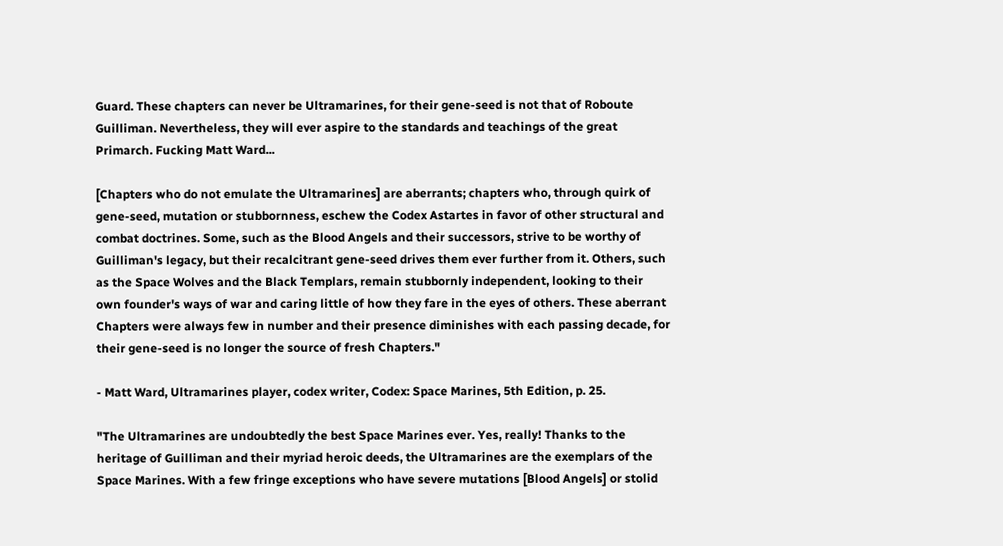Guard. These chapters can never be Ultramarines, for their gene-seed is not that of Roboute Guilliman. Nevertheless, they will ever aspire to the standards and teachings of the great Primarch. Fucking Matt Ward...

[Chapters who do not emulate the Ultramarines] are aberrants; chapters who, through quirk of gene-seed, mutation or stubbornness, eschew the Codex Astartes in favor of other structural and combat doctrines. Some, such as the Blood Angels and their successors, strive to be worthy of Guilliman's legacy, but their recalcitrant gene-seed drives them ever further from it. Others, such as the Space Wolves and the Black Templars, remain stubbornly independent, looking to their own founder's ways of war and caring little of how they fare in the eyes of others. These aberrant Chapters were always few in number and their presence diminishes with each passing decade, for their gene-seed is no longer the source of fresh Chapters."

- Matt Ward, Ultramarines player, codex writer, Codex: Space Marines, 5th Edition, p. 25.

"The Ultramarines are undoubtedly the best Space Marines ever. Yes, really! Thanks to the heritage of Guilliman and their myriad heroic deeds, the Ultramarines are the exemplars of the Space Marines. With a few fringe exceptions who have severe mutations [Blood Angels] or stolid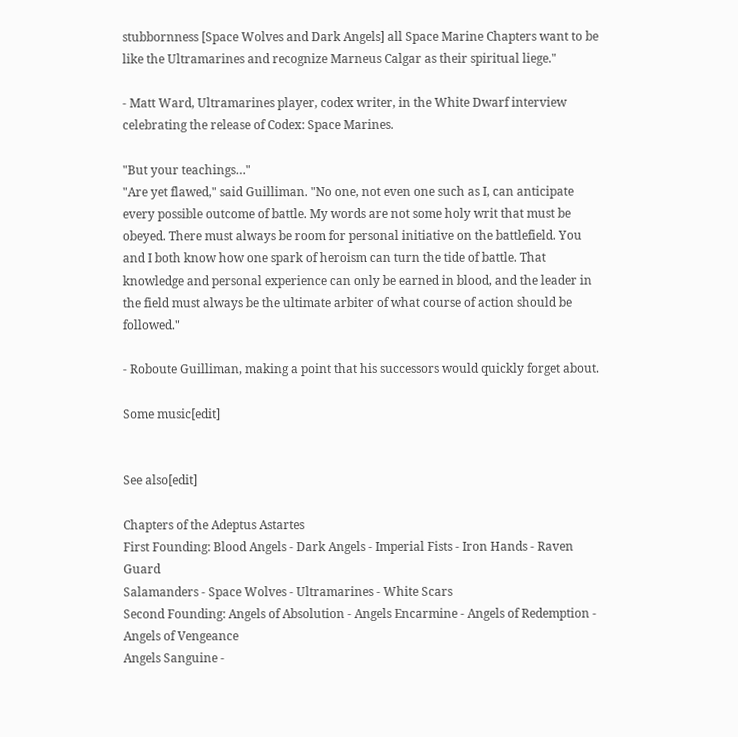stubbornness [Space Wolves and Dark Angels] all Space Marine Chapters want to be like the Ultramarines and recognize Marneus Calgar as their spiritual liege."

- Matt Ward, Ultramarines player, codex writer, in the White Dwarf interview celebrating the release of Codex: Space Marines.

"But your teachings…"
"Are yet flawed," said Guilliman. "No one, not even one such as I, can anticipate every possible outcome of battle. My words are not some holy writ that must be obeyed. There must always be room for personal initiative on the battlefield. You and I both know how one spark of heroism can turn the tide of battle. That knowledge and personal experience can only be earned in blood, and the leader in the field must always be the ultimate arbiter of what course of action should be followed."

- Roboute Guilliman, making a point that his successors would quickly forget about.

Some music[edit]


See also[edit]

Chapters of the Adeptus Astartes
First Founding: Blood Angels - Dark Angels - Imperial Fists - Iron Hands - Raven Guard
Salamanders - Space Wolves - Ultramarines - White Scars
Second Founding: Angels of Absolution - Angels Encarmine - Angels of Redemption - Angels of Vengeance
Angels Sanguine -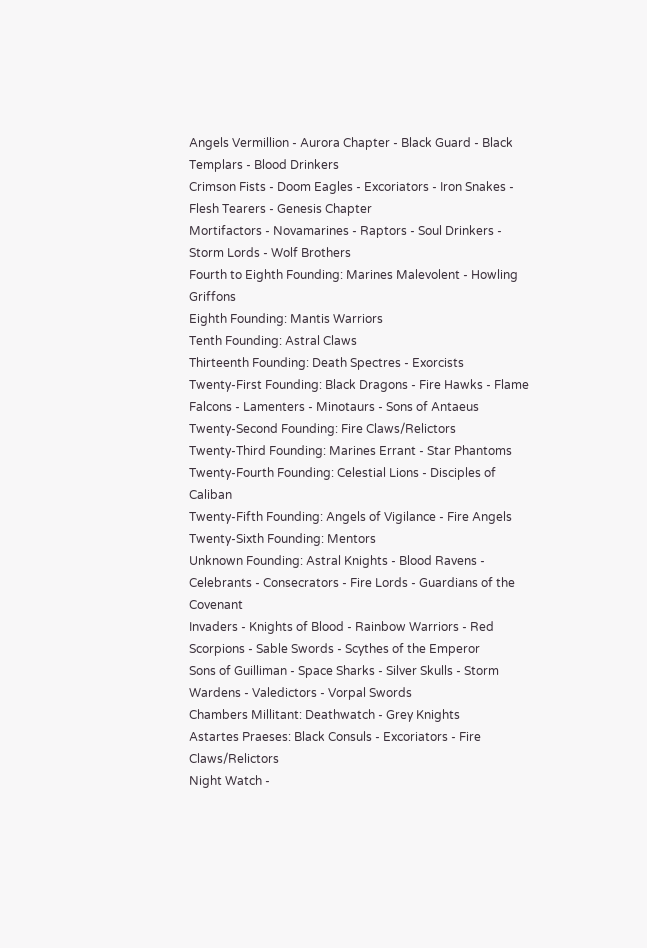Angels Vermillion - Aurora Chapter - Black Guard - Black Templars - Blood Drinkers
Crimson Fists - Doom Eagles - Excoriators - Iron Snakes - Flesh Tearers - Genesis Chapter
Mortifactors - Novamarines - Raptors - Soul Drinkers - Storm Lords - Wolf Brothers
Fourth to Eighth Founding: Marines Malevolent - Howling Griffons
Eighth Founding: Mantis Warriors
Tenth Founding: Astral Claws
Thirteenth Founding: Death Spectres - Exorcists
Twenty-First Founding: Black Dragons - Fire Hawks - Flame Falcons - Lamenters - Minotaurs - Sons of Antaeus
Twenty-Second Founding: Fire Claws/Relictors
Twenty-Third Founding: Marines Errant - Star Phantoms
Twenty-Fourth Founding: Celestial Lions - Disciples of Caliban
Twenty-Fifth Founding: Angels of Vigilance - Fire Angels
Twenty-Sixth Founding: Mentors
Unknown Founding: Astral Knights - Blood Ravens - Celebrants - Consecrators - Fire Lords - Guardians of the Covenant
Invaders - Knights of Blood - Rainbow Warriors - Red Scorpions - Sable Swords - Scythes of the Emperor
Sons of Guilliman - Space Sharks - Silver Skulls - Storm Wardens - Valedictors - Vorpal Swords
Chambers Millitant: Deathwatch - Grey Knights
Astartes Praeses: Black Consuls - Excoriators - Fire Claws/Relictors
Night Watch -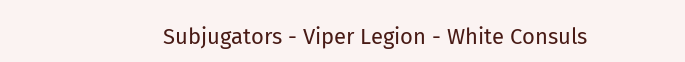Subjugators - Viper Legion - White Consuls